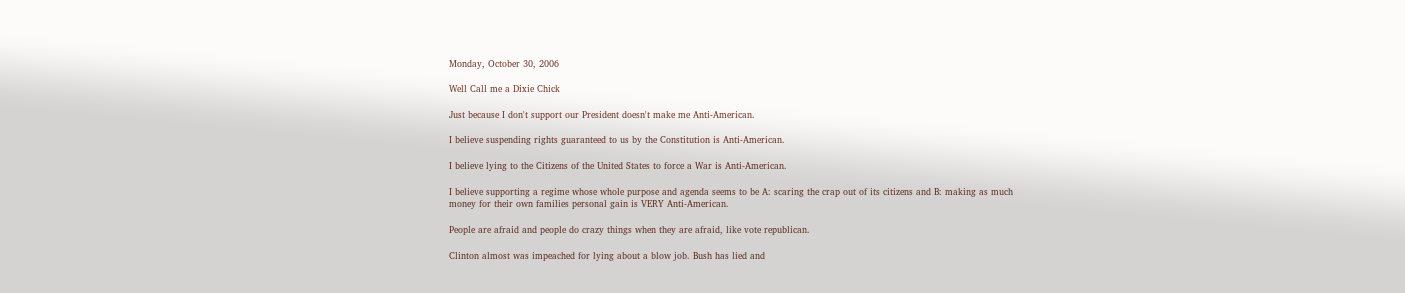Monday, October 30, 2006

Well Call me a Dixie Chick

Just because I don't support our President doesn't make me Anti-American.

I believe suspending rights guaranteed to us by the Constitution is Anti-American.

I believe lying to the Citizens of the United States to force a War is Anti-American.

I believe supporting a regime whose whole purpose and agenda seems to be A: scaring the crap out of its citizens and B: making as much money for their own families personal gain is VERY Anti-American.

People are afraid and people do crazy things when they are afraid, like vote republican.

Clinton almost was impeached for lying about a blow job. Bush has lied and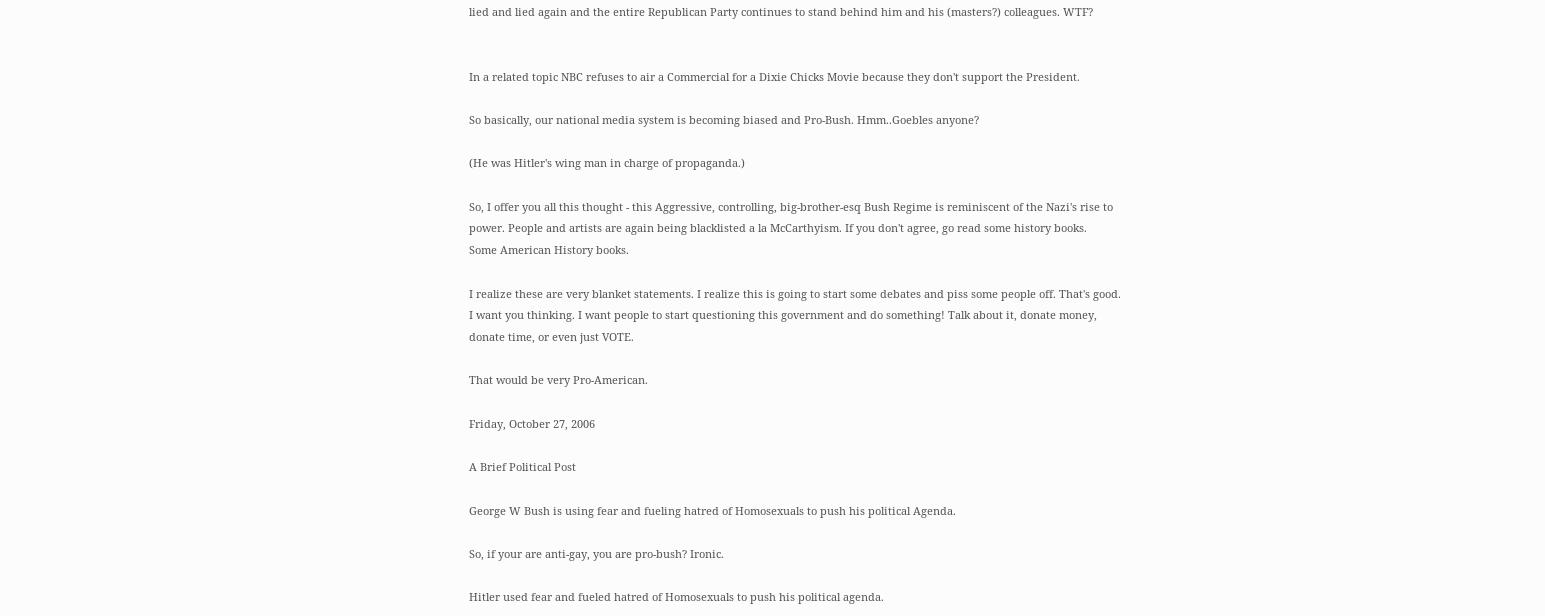lied and lied again and the entire Republican Party continues to stand behind him and his (masters?) colleagues. WTF?


In a related topic NBC refuses to air a Commercial for a Dixie Chicks Movie because they don't support the President.

So basically, our national media system is becoming biased and Pro-Bush. Hmm..Goebles anyone?

(He was Hitler's wing man in charge of propaganda.)

So, I offer you all this thought - this Aggressive, controlling, big-brother-esq Bush Regime is reminiscent of the Nazi's rise to power. People and artists are again being blacklisted a la McCarthyism. If you don't agree, go read some history books.
Some American History books.

I realize these are very blanket statements. I realize this is going to start some debates and piss some people off. That's good. I want you thinking. I want people to start questioning this government and do something! Talk about it, donate money, donate time, or even just VOTE.

That would be very Pro-American.

Friday, October 27, 2006

A Brief Political Post

George W Bush is using fear and fueling hatred of Homosexuals to push his political Agenda.

So, if your are anti-gay, you are pro-bush? Ironic.

Hitler used fear and fueled hatred of Homosexuals to push his political agenda.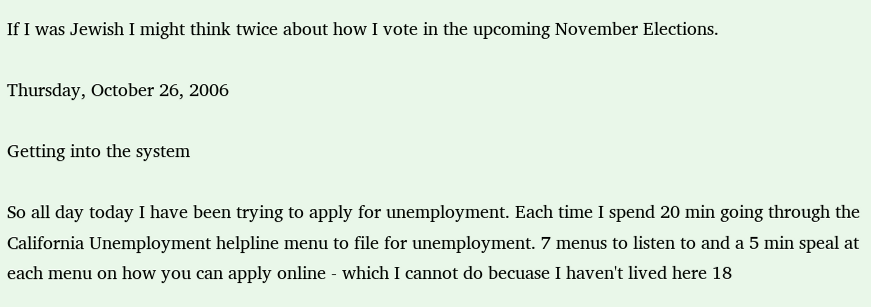If I was Jewish I might think twice about how I vote in the upcoming November Elections.

Thursday, October 26, 2006

Getting into the system

So all day today I have been trying to apply for unemployment. Each time I spend 20 min going through the California Unemployment helpline menu to file for unemployment. 7 menus to listen to and a 5 min speal at each menu on how you can apply online - which I cannot do becuase I haven't lived here 18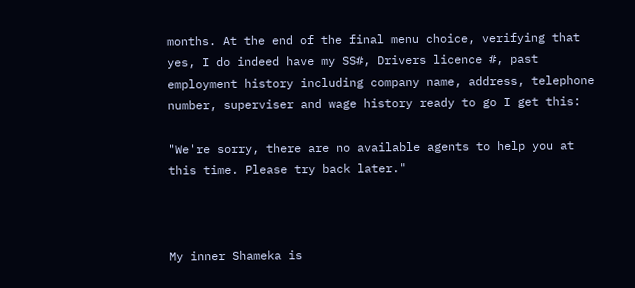months. At the end of the final menu choice, verifying that yes, I do indeed have my SS#, Drivers licence #, past employment history including company name, address, telephone number, superviser and wage history ready to go I get this:

"We're sorry, there are no available agents to help you at this time. Please try back later."



My inner Shameka is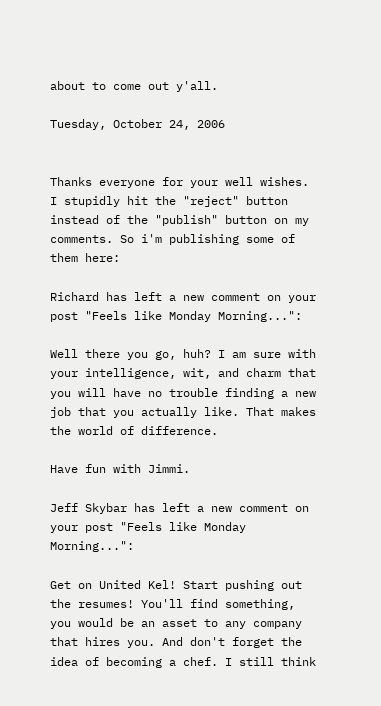about to come out y'all.

Tuesday, October 24, 2006


Thanks everyone for your well wishes. I stupidly hit the "reject" button instead of the "publish" button on my comments. So i'm publishing some of them here:

Richard has left a new comment on your post "Feels like Monday Morning...":

Well there you go, huh? I am sure with your intelligence, wit, and charm that you will have no trouble finding a new job that you actually like. That makes the world of difference.

Have fun with Jimmi.

Jeff Skybar has left a new comment on your post "Feels like Monday Morning...":

Get on United Kel! Start pushing out the resumes! You'll find something, you would be an asset to any company that hires you. And don't forget the idea of becoming a chef. I still think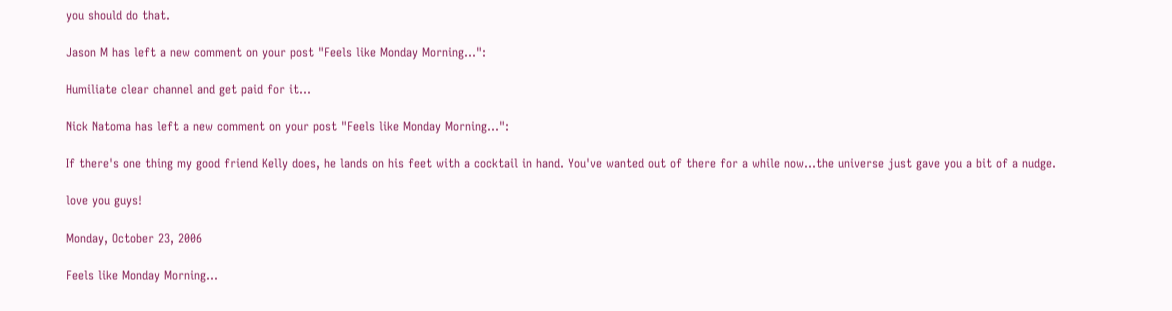you should do that.

Jason M has left a new comment on your post "Feels like Monday Morning...":

Humiliate clear channel and get paid for it...

Nick Natoma has left a new comment on your post "Feels like Monday Morning...":

If there's one thing my good friend Kelly does, he lands on his feet with a cocktail in hand. You've wanted out of there for a while now...the universe just gave you a bit of a nudge.

love you guys!

Monday, October 23, 2006

Feels like Monday Morning...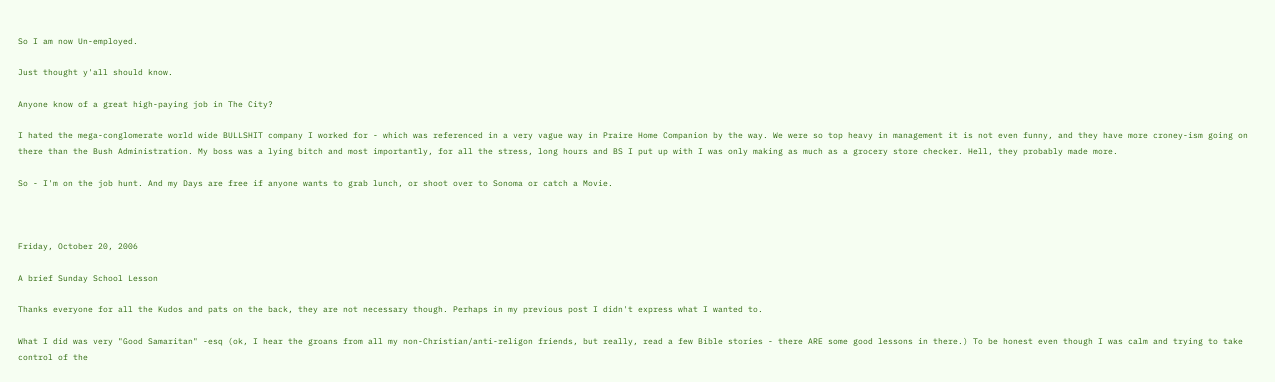So I am now Un-employed.

Just thought y'all should know.

Anyone know of a great high-paying job in The City?

I hated the mega-conglomerate world wide BULLSHIT company I worked for - which was referenced in a very vague way in Praire Home Companion by the way. We were so top heavy in management it is not even funny, and they have more croney-ism going on there than the Bush Administration. My boss was a lying bitch and most importantly, for all the stress, long hours and BS I put up with I was only making as much as a grocery store checker. Hell, they probably made more.

So - I'm on the job hunt. And my Days are free if anyone wants to grab lunch, or shoot over to Sonoma or catch a Movie.



Friday, October 20, 2006

A brief Sunday School Lesson

Thanks everyone for all the Kudos and pats on the back, they are not necessary though. Perhaps in my previous post I didn't express what I wanted to.

What I did was very "Good Samaritan" -esq (ok, I hear the groans from all my non-Christian/anti-religon friends, but really, read a few Bible stories - there ARE some good lessons in there.) To be honest even though I was calm and trying to take control of the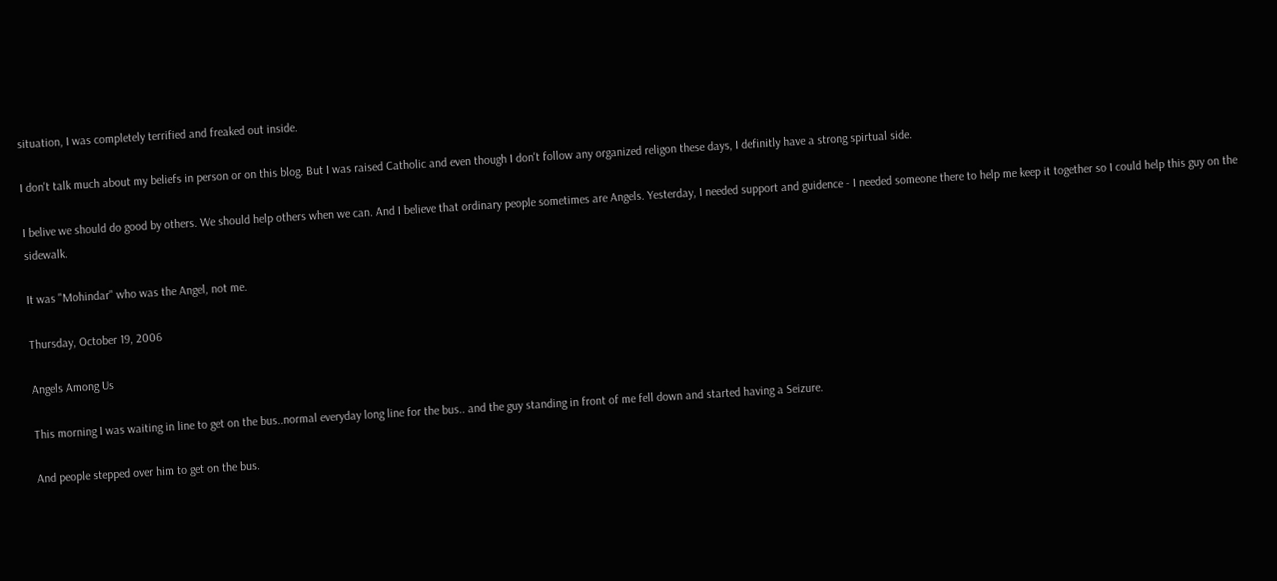situation, I was completely terrified and freaked out inside.

I don't talk much about my beliefs in person or on this blog. But I was raised Catholic and even though I don't follow any organized religon these days, I definitly have a strong spirtual side.

I belive we should do good by others. We should help others when we can. And I believe that ordinary people sometimes are Angels. Yesterday, I needed support and guidence - I needed someone there to help me keep it together so I could help this guy on the sidewalk.

It was "Mohindar" who was the Angel, not me.

Thursday, October 19, 2006

Angels Among Us

This morning I was waiting in line to get on the bus..normal everyday long line for the bus.. and the guy standing in front of me fell down and started having a Seizure.

And people stepped over him to get on the bus.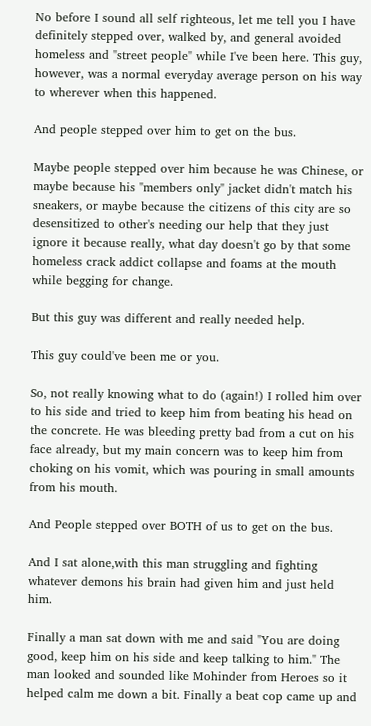No before I sound all self righteous, let me tell you I have definitely stepped over, walked by, and general avoided homeless and "street people" while I've been here. This guy, however, was a normal everyday average person on his way to wherever when this happened.

And people stepped over him to get on the bus.

Maybe people stepped over him because he was Chinese, or maybe because his "members only" jacket didn't match his sneakers, or maybe because the citizens of this city are so desensitized to other's needing our help that they just ignore it because really, what day doesn't go by that some homeless crack addict collapse and foams at the mouth while begging for change.

But this guy was different and really needed help.

This guy could've been me or you.

So, not really knowing what to do (again!) I rolled him over to his side and tried to keep him from beating his head on the concrete. He was bleeding pretty bad from a cut on his face already, but my main concern was to keep him from choking on his vomit, which was pouring in small amounts from his mouth.

And People stepped over BOTH of us to get on the bus.

And I sat alone,with this man struggling and fighting whatever demons his brain had given him and just held him.

Finally a man sat down with me and said "You are doing good, keep him on his side and keep talking to him." The man looked and sounded like Mohinder from Heroes so it helped calm me down a bit. Finally a beat cop came up and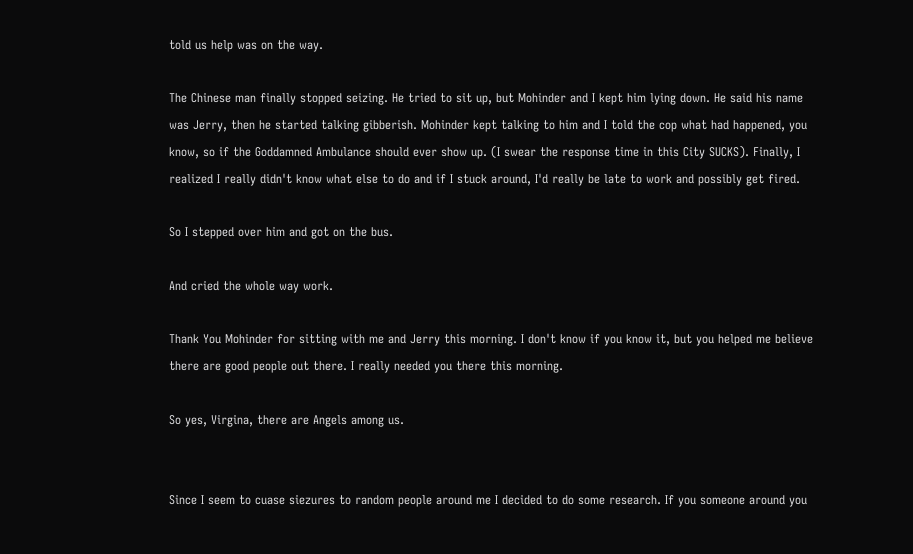told us help was on the way.

The Chinese man finally stopped seizing. He tried to sit up, but Mohinder and I kept him lying down. He said his name was Jerry, then he started talking gibberish. Mohinder kept talking to him and I told the cop what had happened, you know, so if the Goddamned Ambulance should ever show up. (I swear the response time in this City SUCKS). Finally, I realized I really didn't know what else to do and if I stuck around, I'd really be late to work and possibly get fired.

So I stepped over him and got on the bus.

And cried the whole way work.

Thank You Mohinder for sitting with me and Jerry this morning. I don't know if you know it, but you helped me believe there are good people out there. I really needed you there this morning.

So yes, Virgina, there are Angels among us.


Since I seem to cuase siezures to random people around me I decided to do some research. If you someone around you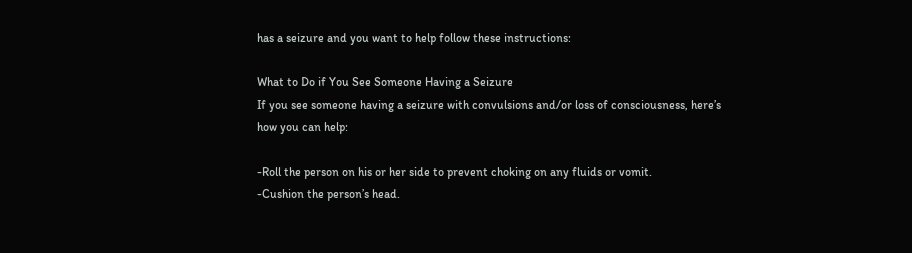has a seizure and you want to help follow these instructions:

What to Do if You See Someone Having a Seizure
If you see someone having a seizure with convulsions and/or loss of consciousness, here’s how you can help:

-Roll the person on his or her side to prevent choking on any fluids or vomit.
-Cushion the person’s head.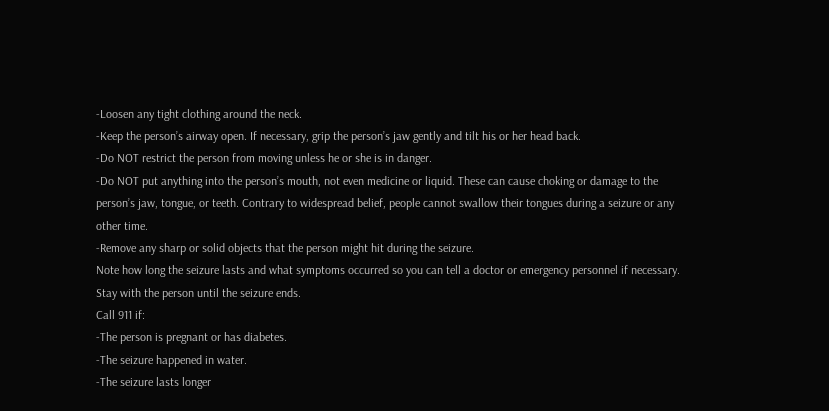-Loosen any tight clothing around the neck.
-Keep the person’s airway open. If necessary, grip the person’s jaw gently and tilt his or her head back.
-Do NOT restrict the person from moving unless he or she is in danger.
-Do NOT put anything into the person’s mouth, not even medicine or liquid. These can cause choking or damage to the person’s jaw, tongue, or teeth. Contrary to widespread belief, people cannot swallow their tongues during a seizure or any other time.
-Remove any sharp or solid objects that the person might hit during the seizure.
Note how long the seizure lasts and what symptoms occurred so you can tell a doctor or emergency personnel if necessary.
Stay with the person until the seizure ends.
Call 911 if:
-The person is pregnant or has diabetes.
-The seizure happened in water.
-The seizure lasts longer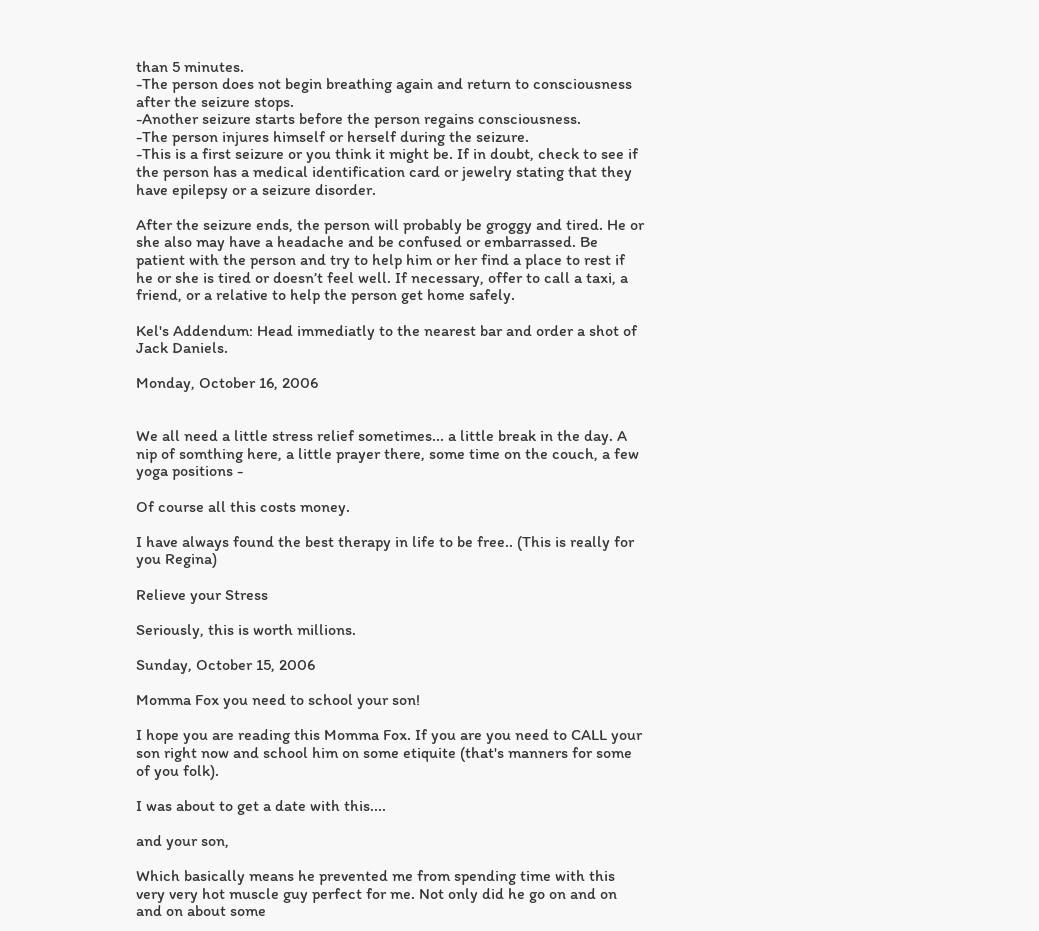than 5 minutes.
-The person does not begin breathing again and return to consciousness after the seizure stops.
-Another seizure starts before the person regains consciousness.
-The person injures himself or herself during the seizure.
-This is a first seizure or you think it might be. If in doubt, check to see if the person has a medical identification card or jewelry stating that they have epilepsy or a seizure disorder.

After the seizure ends, the person will probably be groggy and tired. He or she also may have a headache and be confused or embarrassed. Be patient with the person and try to help him or her find a place to rest if he or she is tired or doesn’t feel well. If necessary, offer to call a taxi, a friend, or a relative to help the person get home safely.

Kel's Addendum: Head immediatly to the nearest bar and order a shot of Jack Daniels.

Monday, October 16, 2006


We all need a little stress relief sometimes... a little break in the day. A nip of somthing here, a little prayer there, some time on the couch, a few yoga positions -

Of course all this costs money.

I have always found the best therapy in life to be free.. (This is really for you Regina)

Relieve your Stress

Seriously, this is worth millions.

Sunday, October 15, 2006

Momma Fox you need to school your son!

I hope you are reading this Momma Fox. If you are you need to CALL your son right now and school him on some etiquite (that's manners for some of you folk).

I was about to get a date with this....

and your son,

Which basically means he prevented me from spending time with this very very hot muscle guy perfect for me. Not only did he go on and on and on about some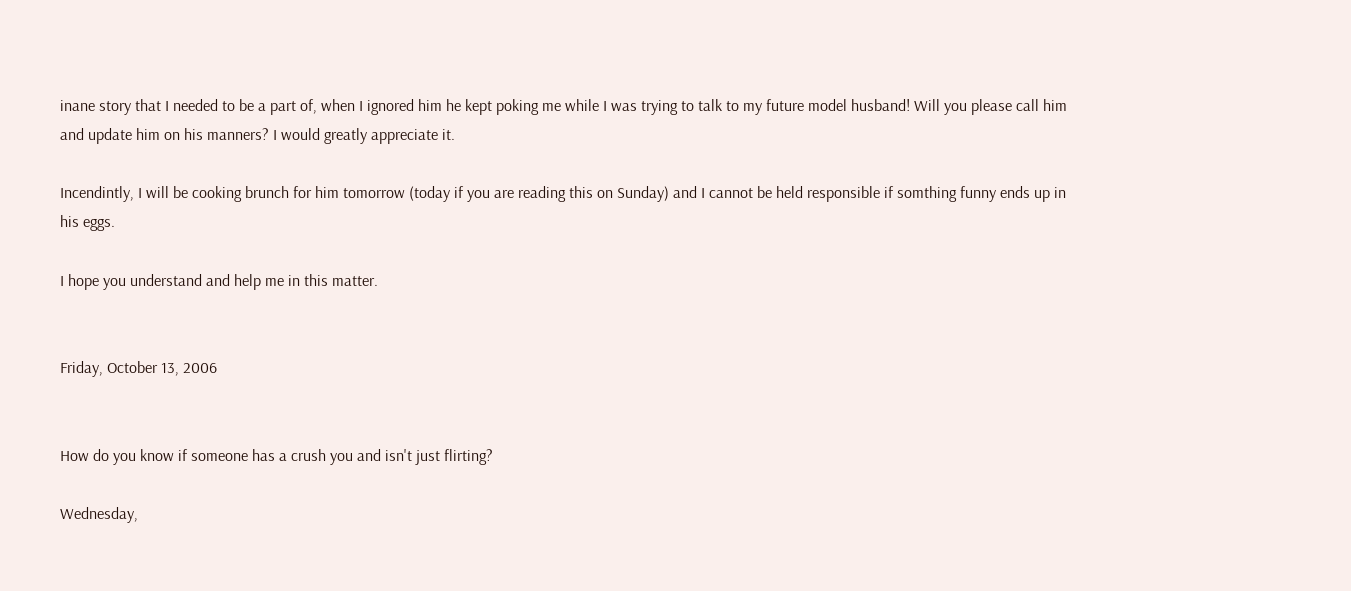inane story that I needed to be a part of, when I ignored him he kept poking me while I was trying to talk to my future model husband! Will you please call him and update him on his manners? I would greatly appreciate it.

Incendintly, I will be cooking brunch for him tomorrow (today if you are reading this on Sunday) and I cannot be held responsible if somthing funny ends up in his eggs.

I hope you understand and help me in this matter.


Friday, October 13, 2006


How do you know if someone has a crush you and isn't just flirting?

Wednesday,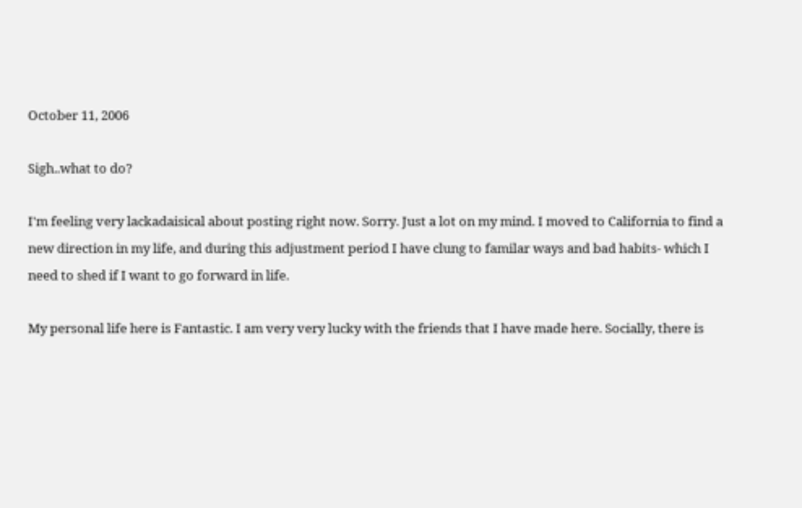October 11, 2006

Sigh..what to do?

I'm feeling very lackadaisical about posting right now. Sorry. Just a lot on my mind. I moved to California to find a new direction in my life, and during this adjustment period I have clung to familar ways and bad habits- which I need to shed if I want to go forward in life.

My personal life here is Fantastic. I am very very lucky with the friends that I have made here. Socially, there is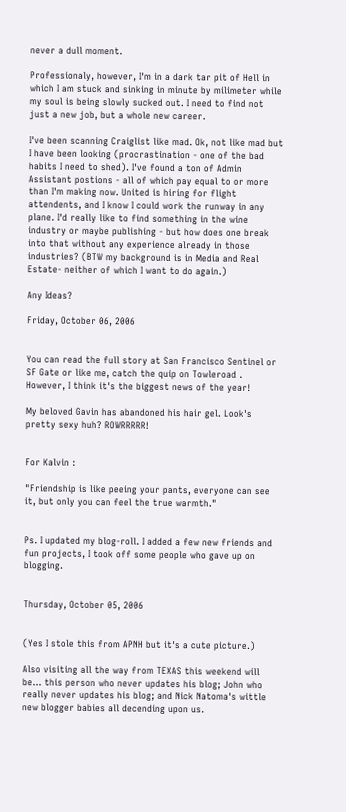never a dull moment.

Professionaly, however, I'm in a dark tar pit of Hell in which I am stuck and sinking in minute by milimeter while my soul is being slowly sucked out. I need to find not just a new job, but a whole new career.

I've been scanning Craiglist like mad. Ok, not like mad but I have been looking (procrastination - one of the bad habits I need to shed). I've found a ton of Admin Assistant postions - all of which pay equal to or more than I'm making now. United is hiring for flight attendents, and I know I could work the runway in any plane. I'd really like to find something in the wine industry or maybe publishing - but how does one break into that without any experience already in those industries? (BTW my background is in Media and Real Estate- neither of which I want to do again.)

Any Ideas?

Friday, October 06, 2006


You can read the full story at San Francisco Sentinel or SF Gate or like me, catch the quip on Towleroad . However, I think it's the biggest news of the year!

My beloved Gavin has abandoned his hair gel. Look's pretty sexy huh? ROWRRRRR!


For Kalvin :

"Friendship is like peeing your pants, everyone can see it, but only you can feel the true warmth."


Ps. I updated my blog-roll. I added a few new friends and fun projects, I took off some people who gave up on blogging.


Thursday, October 05, 2006


(Yes I stole this from APNH but it's a cute picture.)

Also visiting all the way from TEXAS this weekend will be... this person who never updates his blog; John who really never updates his blog; and Nick Natoma's wittle new blogger babies all decending upon us.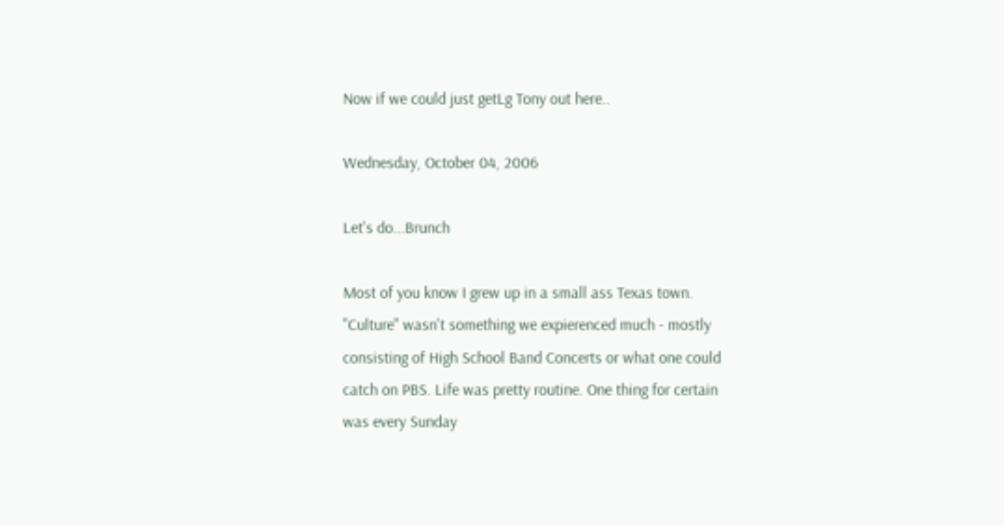Now if we could just getLg Tony out here..

Wednesday, October 04, 2006

Let's do...Brunch

Most of you know I grew up in a small ass Texas town. "Culture" wasn't something we expierenced much - mostly consisting of High School Band Concerts or what one could catch on PBS. Life was pretty routine. One thing for certain was every Sunday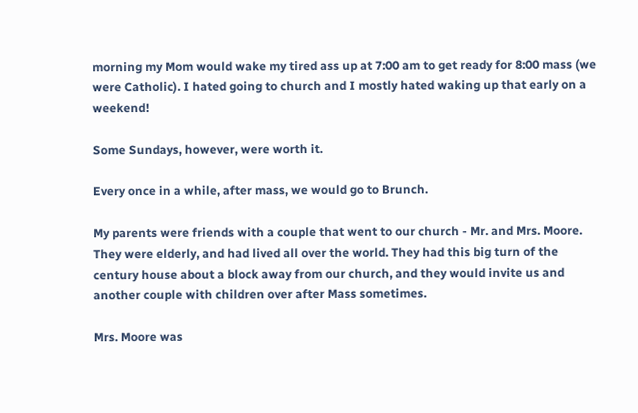morning my Mom would wake my tired ass up at 7:00 am to get ready for 8:00 mass (we were Catholic). I hated going to church and I mostly hated waking up that early on a weekend!

Some Sundays, however, were worth it.

Every once in a while, after mass, we would go to Brunch.

My parents were friends with a couple that went to our church - Mr. and Mrs. Moore. They were elderly, and had lived all over the world. They had this big turn of the century house about a block away from our church, and they would invite us and another couple with children over after Mass sometimes.

Mrs. Moore was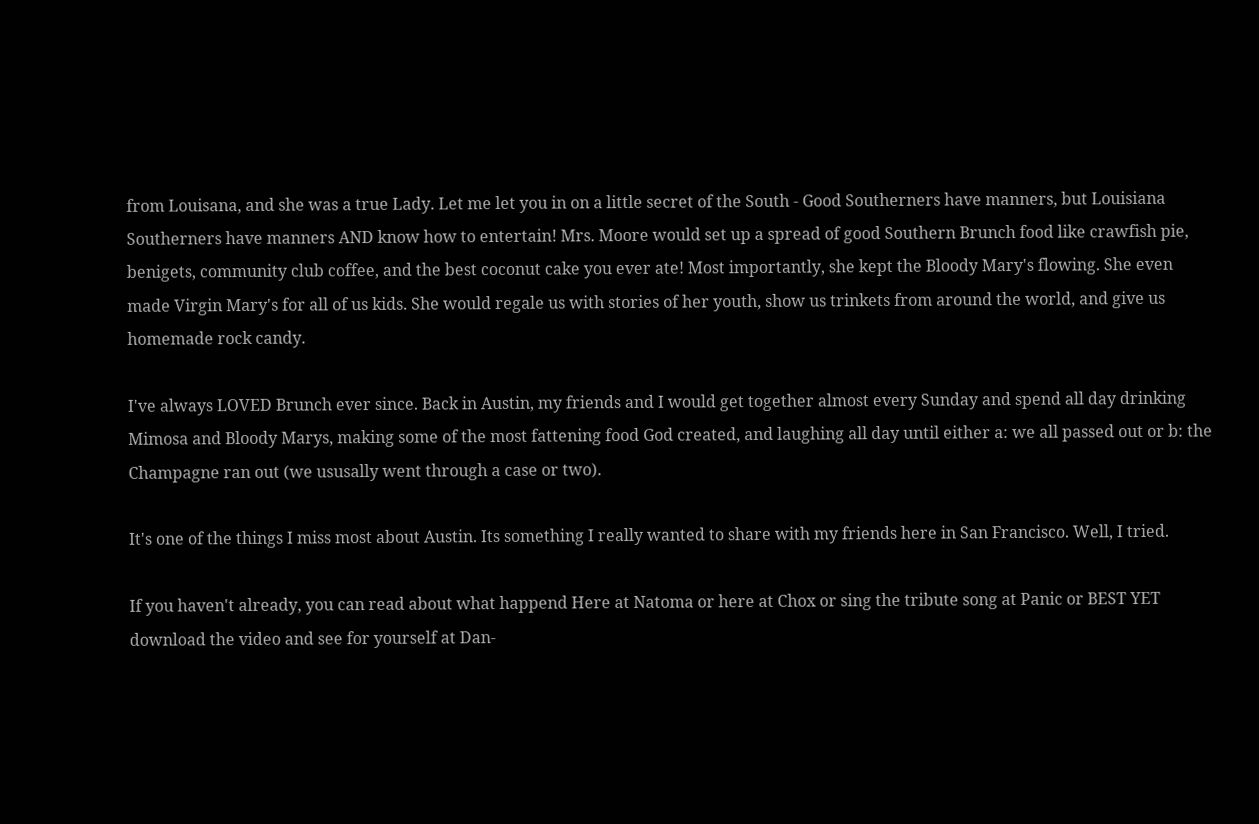from Louisana, and she was a true Lady. Let me let you in on a little secret of the South - Good Southerners have manners, but Louisiana Southerners have manners AND know how to entertain! Mrs. Moore would set up a spread of good Southern Brunch food like crawfish pie, benigets, community club coffee, and the best coconut cake you ever ate! Most importantly, she kept the Bloody Mary's flowing. She even made Virgin Mary's for all of us kids. She would regale us with stories of her youth, show us trinkets from around the world, and give us homemade rock candy.

I've always LOVED Brunch ever since. Back in Austin, my friends and I would get together almost every Sunday and spend all day drinking Mimosa and Bloody Marys, making some of the most fattening food God created, and laughing all day until either a: we all passed out or b: the Champagne ran out (we ususally went through a case or two).

It's one of the things I miss most about Austin. Its something I really wanted to share with my friends here in San Francisco. Well, I tried.

If you haven't already, you can read about what happend Here at Natoma or here at Chox or sing the tribute song at Panic or BEST YET download the video and see for yourself at Dan-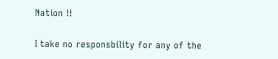Nation !!

I take no responsbility for any of the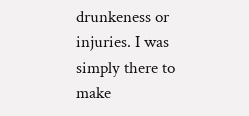drunkeness or injuries. I was simply there to make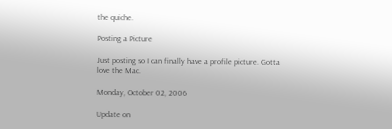the quiche.

Posting a Picture

Just posting so I can finally have a profile picture. Gotta love the Mac.

Monday, October 02, 2006

Update on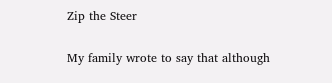Zip the Steer

My family wrote to say that although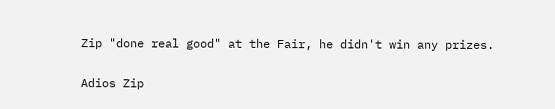Zip "done real good" at the Fair, he didn't win any prizes.

Adios Zip